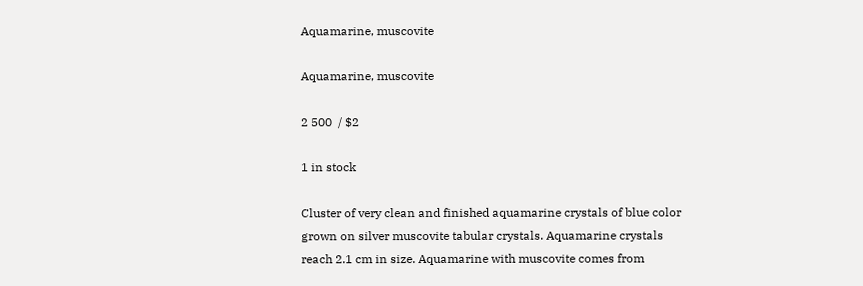Aquamarine, muscovite

Aquamarine, muscovite

2 500  / $2

1 in stock

Cluster of very clean and finished aquamarine crystals of blue color grown on silver muscovite tabular crystals. Aquamarine crystals reach 2.1 cm in size. Aquamarine with muscovite comes from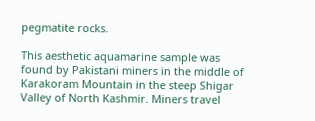pegmatite rocks.

This aesthetic aquamarine sample was found by Pakistani miners in the middle of Karakoram Mountain in the steep Shigar Valley of North Kashmir. Miners travel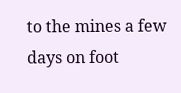to the mines a few days on foot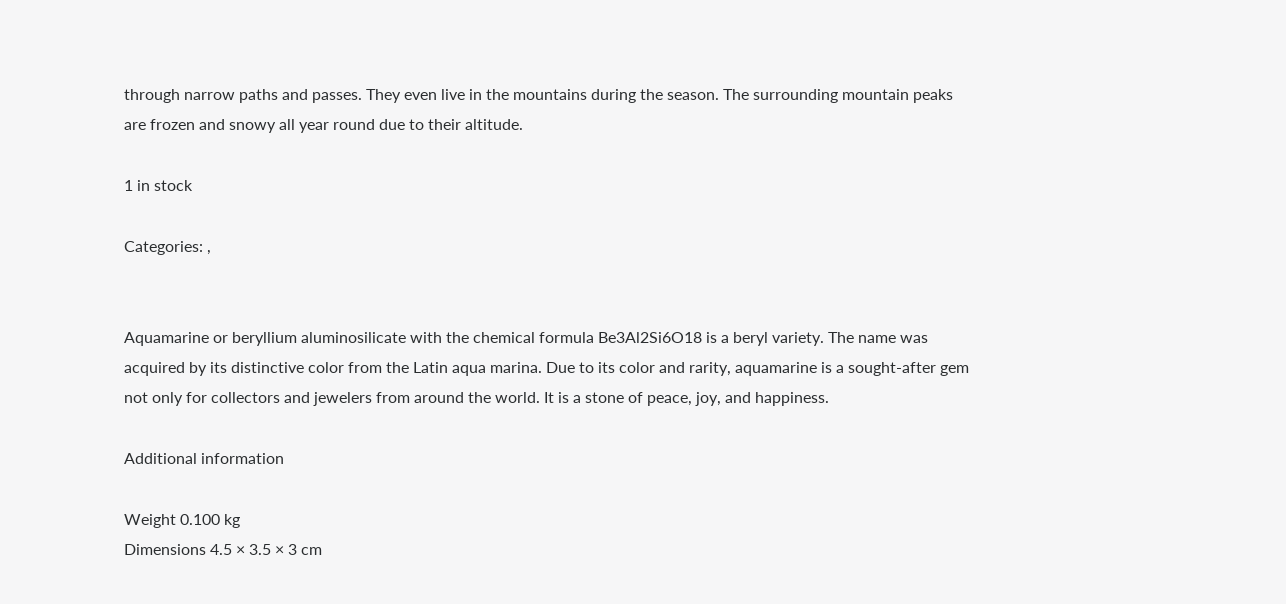through narrow paths and passes. They even live in the mountains during the season. The surrounding mountain peaks are frozen and snowy all year round due to their altitude.

1 in stock

Categories: ,


Aquamarine or beryllium aluminosilicate with the chemical formula Be3Al2Si6O18 is a beryl variety. The name was acquired by its distinctive color from the Latin aqua marina. Due to its color and rarity, aquamarine is a sought-after gem not only for collectors and jewelers from around the world. It is a stone of peace, joy, and happiness.

Additional information

Weight 0.100 kg
Dimensions 4.5 × 3.5 × 3 cm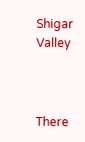Shigar Valley



There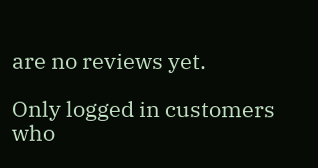are no reviews yet.

Only logged in customers who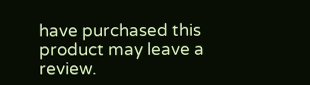have purchased this product may leave a review.